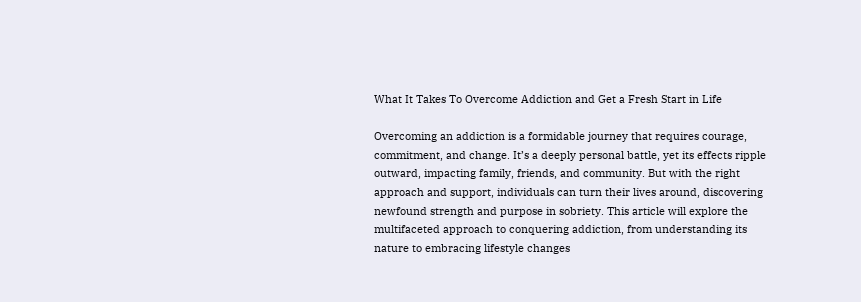What It Takes To Overcome Addiction and Get a Fresh Start in Life

Overcoming an addiction is a formidable journey that requires courage, commitment, and change. It’s a deeply personal battle, yet its effects ripple outward, impacting family, friends, and community. But with the right approach and support, individuals can turn their lives around, discovering newfound strength and purpose in sobriety. This article will explore the multifaceted approach to conquering addiction, from understanding its nature to embracing lifestyle changes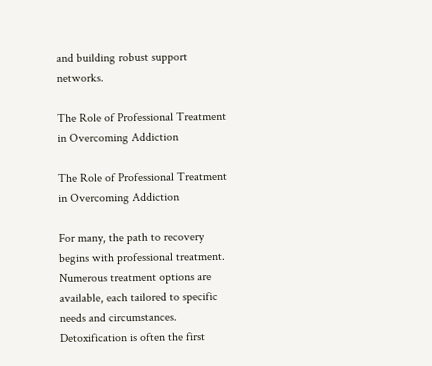and building robust support networks.

The Role of Professional Treatment in Overcoming Addiction

The Role of Professional Treatment in Overcoming Addiction

For many, the path to recovery begins with professional treatment. Numerous treatment options are available, each tailored to specific needs and circumstances. Detoxification is often the first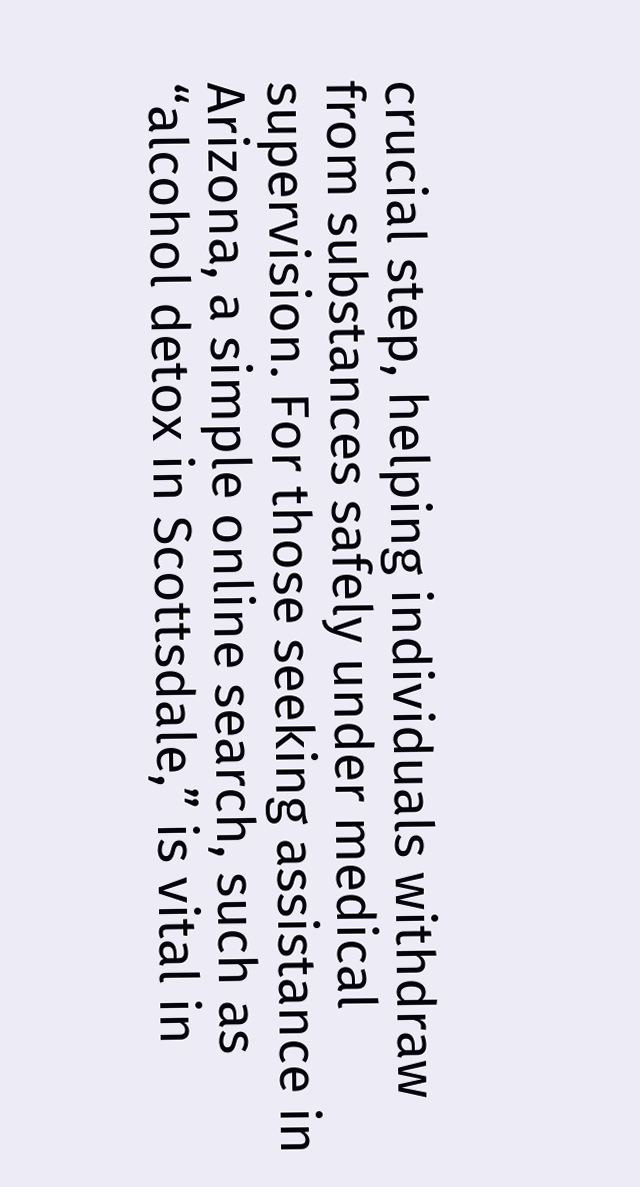crucial step, helping individuals withdraw from substances safely under medical supervision. For those seeking assistance in Arizona, a simple online search, such as “alcohol detox in Scottsdale,” is vital in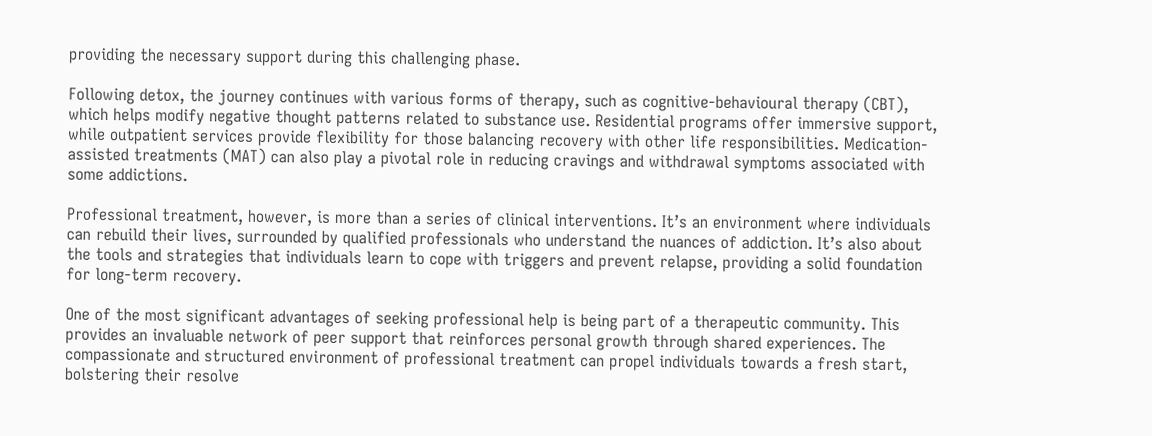providing the necessary support during this challenging phase.

Following detox, the journey continues with various forms of therapy, such as cognitive-behavioural therapy (CBT), which helps modify negative thought patterns related to substance use. Residential programs offer immersive support, while outpatient services provide flexibility for those balancing recovery with other life responsibilities. Medication-assisted treatments (MAT) can also play a pivotal role in reducing cravings and withdrawal symptoms associated with some addictions.

Professional treatment, however, is more than a series of clinical interventions. It’s an environment where individuals can rebuild their lives, surrounded by qualified professionals who understand the nuances of addiction. It’s also about the tools and strategies that individuals learn to cope with triggers and prevent relapse, providing a solid foundation for long-term recovery.

One of the most significant advantages of seeking professional help is being part of a therapeutic community. This provides an invaluable network of peer support that reinforces personal growth through shared experiences. The compassionate and structured environment of professional treatment can propel individuals towards a fresh start, bolstering their resolve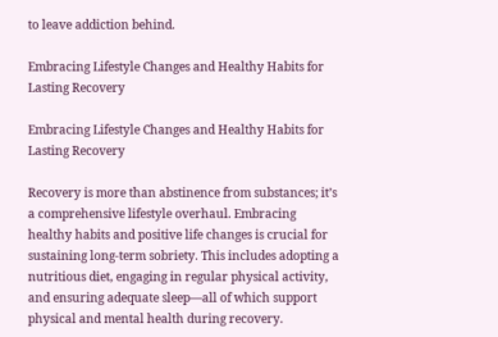to leave addiction behind.

Embracing Lifestyle Changes and Healthy Habits for Lasting Recovery

Embracing Lifestyle Changes and Healthy Habits for Lasting Recovery

Recovery is more than abstinence from substances; it’s a comprehensive lifestyle overhaul. Embracing healthy habits and positive life changes is crucial for sustaining long-term sobriety. This includes adopting a nutritious diet, engaging in regular physical activity, and ensuring adequate sleep—all of which support physical and mental health during recovery.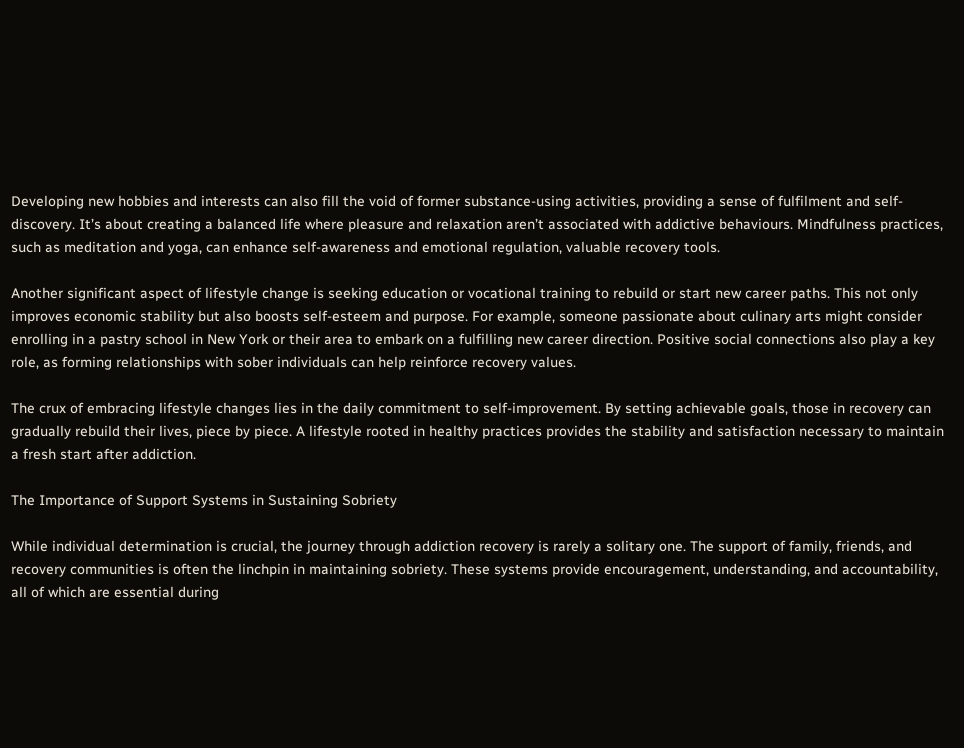Developing new hobbies and interests can also fill the void of former substance-using activities, providing a sense of fulfilment and self-discovery. It’s about creating a balanced life where pleasure and relaxation aren’t associated with addictive behaviours. Mindfulness practices, such as meditation and yoga, can enhance self-awareness and emotional regulation, valuable recovery tools.

Another significant aspect of lifestyle change is seeking education or vocational training to rebuild or start new career paths. This not only improves economic stability but also boosts self-esteem and purpose. For example, someone passionate about culinary arts might consider enrolling in a pastry school in New York or their area to embark on a fulfilling new career direction. Positive social connections also play a key role, as forming relationships with sober individuals can help reinforce recovery values.

The crux of embracing lifestyle changes lies in the daily commitment to self-improvement. By setting achievable goals, those in recovery can gradually rebuild their lives, piece by piece. A lifestyle rooted in healthy practices provides the stability and satisfaction necessary to maintain a fresh start after addiction.

The Importance of Support Systems in Sustaining Sobriety

While individual determination is crucial, the journey through addiction recovery is rarely a solitary one. The support of family, friends, and recovery communities is often the linchpin in maintaining sobriety. These systems provide encouragement, understanding, and accountability, all of which are essential during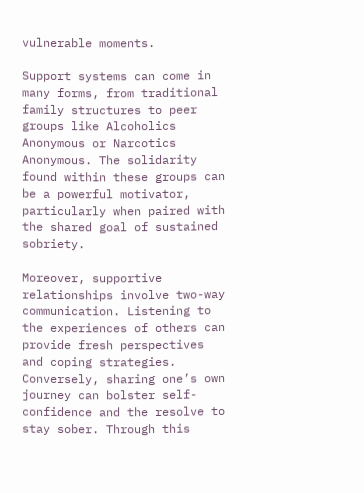vulnerable moments.

Support systems can come in many forms, from traditional family structures to peer groups like Alcoholics Anonymous or Narcotics Anonymous. The solidarity found within these groups can be a powerful motivator, particularly when paired with the shared goal of sustained sobriety.

Moreover, supportive relationships involve two-way communication. Listening to the experiences of others can provide fresh perspectives and coping strategies. Conversely, sharing one’s own journey can bolster self-confidence and the resolve to stay sober. Through this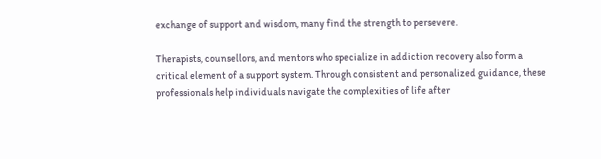exchange of support and wisdom, many find the strength to persevere.

Therapists, counsellors, and mentors who specialize in addiction recovery also form a critical element of a support system. Through consistent and personalized guidance, these professionals help individuals navigate the complexities of life after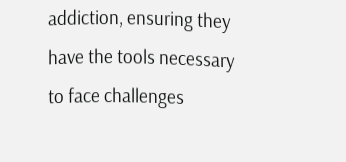addiction, ensuring they have the tools necessary to face challenges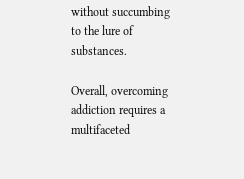without succumbing to the lure of substances.

Overall, overcoming addiction requires a multifaceted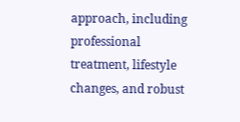approach, including professional treatment, lifestyle changes, and robust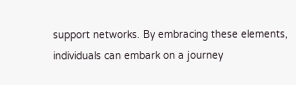support networks. By embracing these elements, individuals can embark on a journey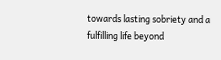towards lasting sobriety and a fulfilling life beyond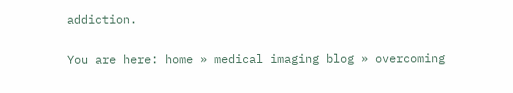addiction.

You are here: home » medical imaging blog » overcoming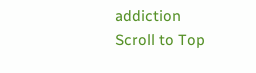addiction
Scroll to Top